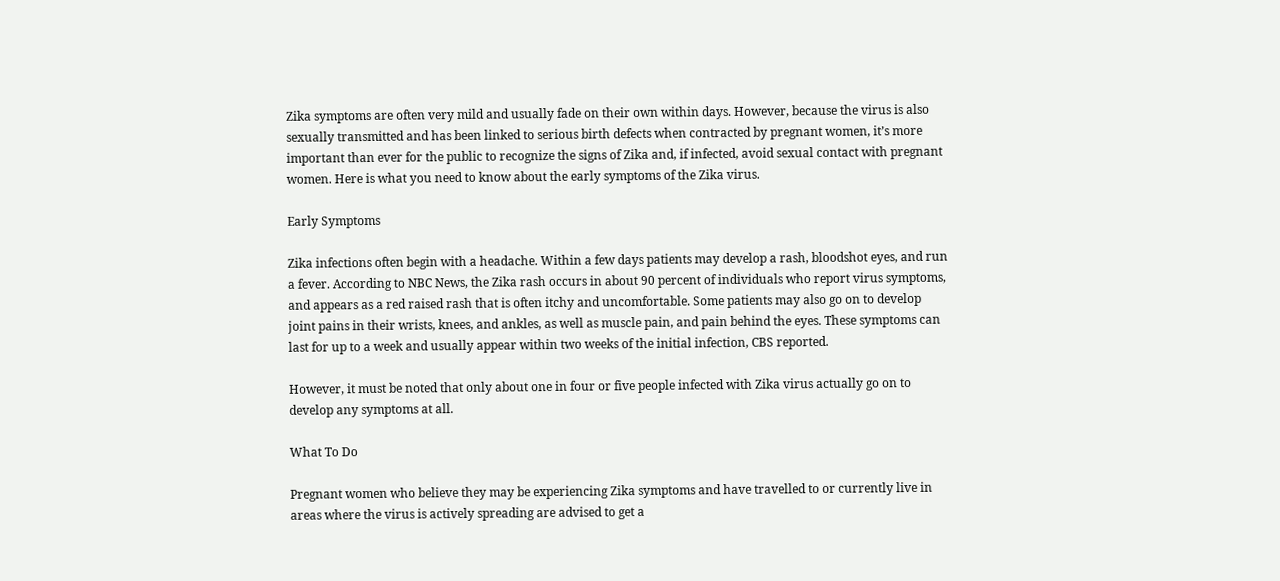Zika symptoms are often very mild and usually fade on their own within days. However, because the virus is also sexually transmitted and has been linked to serious birth defects when contracted by pregnant women, it’s more important than ever for the public to recognize the signs of Zika and, if infected, avoid sexual contact with pregnant women. Here is what you need to know about the early symptoms of the Zika virus.

Early Symptoms

Zika infections often begin with a headache. Within a few days patients may develop a rash, bloodshot eyes, and run a fever. According to NBC News, the Zika rash occurs in about 90 percent of individuals who report virus symptoms, and appears as a red raised rash that is often itchy and uncomfortable. Some patients may also go on to develop joint pains in their wrists, knees, and ankles, as well as muscle pain, and pain behind the eyes. These symptoms can last for up to a week and usually appear within two weeks of the initial infection, CBS reported.

However, it must be noted that only about one in four or five people infected with Zika virus actually go on to develop any symptoms at all.

What To Do

Pregnant women who believe they may be experiencing Zika symptoms and have travelled to or currently live in areas where the virus is actively spreading are advised to get a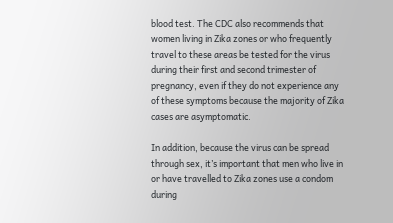blood test. The CDC also recommends that women living in Zika zones or who frequently travel to these areas be tested for the virus during their first and second trimester of pregnancy, even if they do not experience any of these symptoms because the majority of Zika cases are asymptomatic.

In addition, because the virus can be spread through sex, it’s important that men who live in or have travelled to Zika zones use a condom during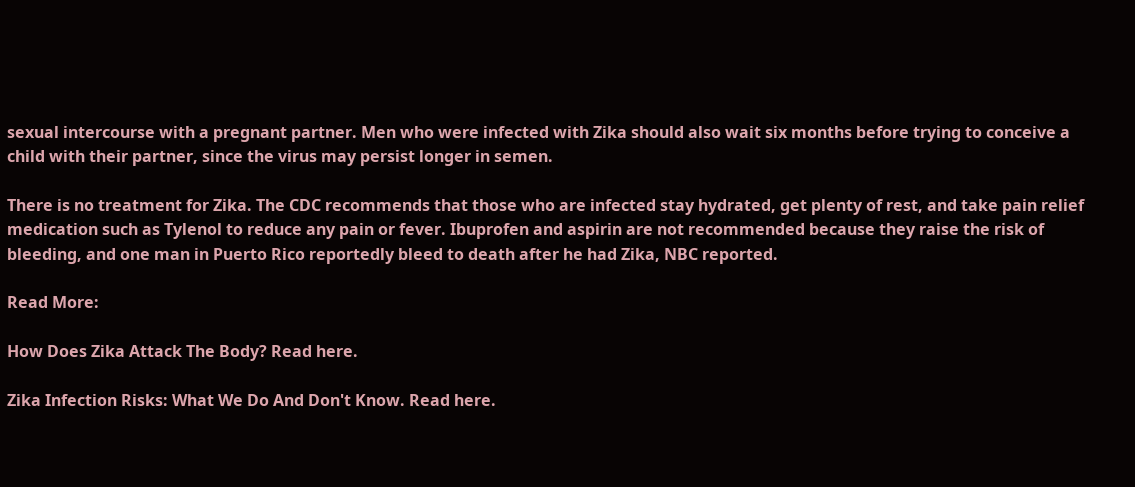sexual intercourse with a pregnant partner. Men who were infected with Zika should also wait six months before trying to conceive a child with their partner, since the virus may persist longer in semen.

There is no treatment for Zika. The CDC recommends that those who are infected stay hydrated, get plenty of rest, and take pain relief medication such as Tylenol to reduce any pain or fever. Ibuprofen and aspirin are not recommended because they raise the risk of bleeding, and one man in Puerto Rico reportedly bleed to death after he had Zika, NBC reported.

Read More:

How Does Zika Attack The Body? Read here.

Zika Infection Risks: What We Do And Don't Know. Read here.